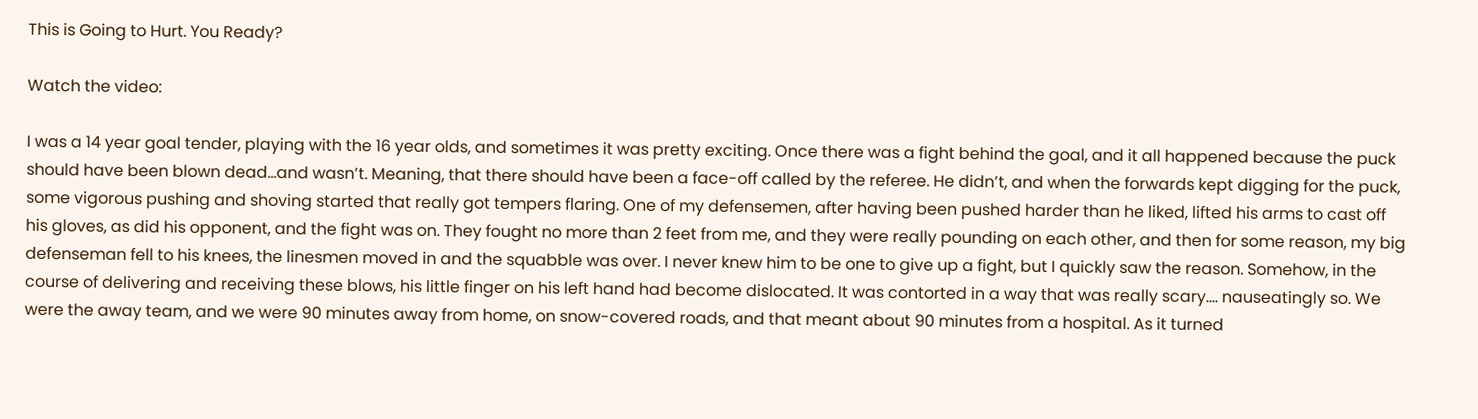This is Going to Hurt. You Ready?

Watch the video:

I was a 14 year goal tender, playing with the 16 year olds, and sometimes it was pretty exciting. Once there was a fight behind the goal, and it all happened because the puck should have been blown dead…and wasn’t. Meaning, that there should have been a face-off called by the referee. He didn’t, and when the forwards kept digging for the puck, some vigorous pushing and shoving started that really got tempers flaring. One of my defensemen, after having been pushed harder than he liked, lifted his arms to cast off his gloves, as did his opponent, and the fight was on. They fought no more than 2 feet from me, and they were really pounding on each other, and then for some reason, my big defenseman fell to his knees, the linesmen moved in and the squabble was over. I never knew him to be one to give up a fight, but I quickly saw the reason. Somehow, in the course of delivering and receiving these blows, his little finger on his left hand had become dislocated. It was contorted in a way that was really scary…. nauseatingly so. We were the away team, and we were 90 minutes away from home, on snow-covered roads, and that meant about 90 minutes from a hospital. As it turned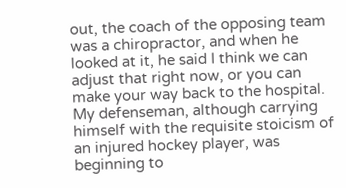out, the coach of the opposing team was a chiropractor, and when he looked at it, he said I think we can adjust that right now, or you can make your way back to the hospital. My defenseman, although carrying himself with the requisite stoicism of an injured hockey player, was beginning to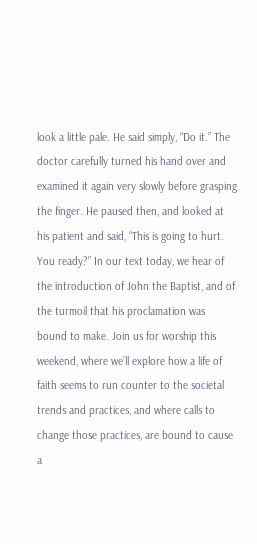look a little pale. He said simply, “Do it.” The doctor carefully turned his hand over and examined it again very slowly before grasping the finger. He paused then, and looked at his patient and said, “This is going to hurt. You ready?” In our text today, we hear of the introduction of John the Baptist, and of the turmoil that his proclamation was bound to make. Join us for worship this weekend, where we’ll explore how a life of faith seems to run counter to the societal trends and practices, and where calls to change those practices, are bound to cause a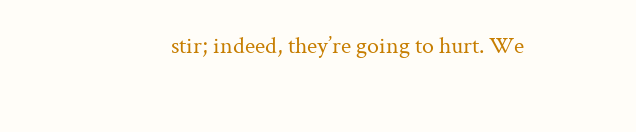stir; indeed, they’re going to hurt. We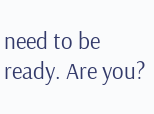need to be ready. Are you?